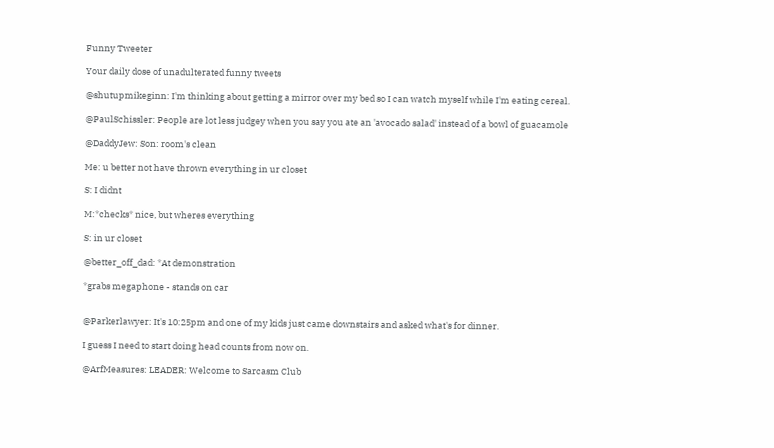Funny Tweeter

Your daily dose of unadulterated funny tweets

@shutupmikeginn: I'm thinking about getting a mirror over my bed so I can watch myself while I'm eating cereal.

@PaulSchissler: People are lot less judgey when you say you ate an 'avocado salad' instead of a bowl of guacamole

@DaddyJew: Son: room's clean

Me: u better not have thrown everything in ur closet

S: I didnt

M:*checks* nice, but wheres everything

S: in ur closet

@better_off_dad: *At demonstration

*grabs megaphone - stands on car


@Parkerlawyer: It's 10:25pm and one of my kids just came downstairs and asked what's for dinner.

I guess I need to start doing head counts from now on.

@ArfMeasures: LEADER: Welcome to Sarcasm Club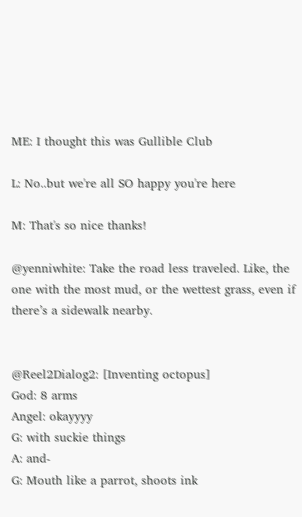ME: I thought this was Gullible Club

L: No..but we're all SO happy you're here

M: That's so nice thanks!

@yenniwhite: Take the road less traveled. Like, the one with the most mud, or the wettest grass, even if there’s a sidewalk nearby.


@Reel2Dialog2: [Inventing octopus]
God: 8 arms
Angel: okayyyy
G: with suckie things
A: and-
G: Mouth like a parrot, shoots ink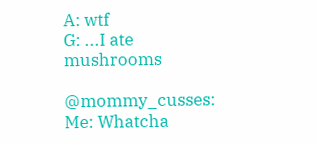A: wtf
G: ...I ate mushrooms

@mommy_cusses: Me: Whatcha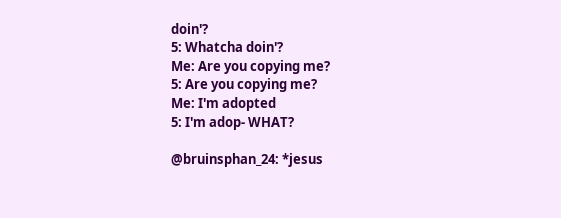doin'?
5: Whatcha doin'?
Me: Are you copying me?
5: Are you copying me?
Me: I'm adopted
5: I'm adop- WHAT?

@bruinsphan_24: *jesus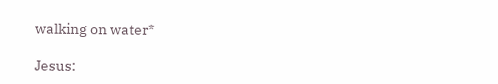walking on water*

Jesus: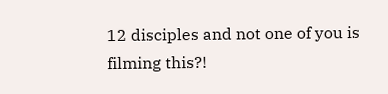12 disciples and not one of you is filming this?!